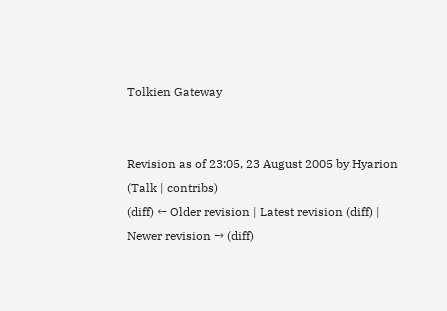Tolkien Gateway


Revision as of 23:05, 23 August 2005 by Hyarion (Talk | contribs)
(diff) ← Older revision | Latest revision (diff) | Newer revision → (diff)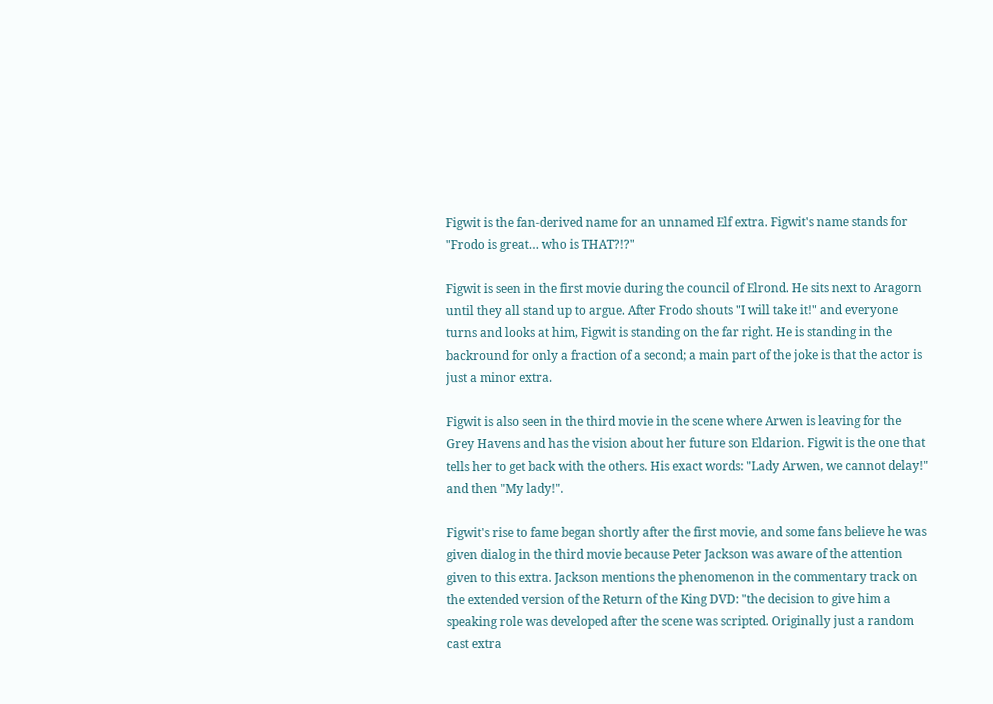Figwit is the fan-derived name for an unnamed Elf extra. Figwit's name stands for "Frodo is great… who is THAT?!?"

Figwit is seen in the first movie during the council of Elrond. He sits next to Aragorn until they all stand up to argue. After Frodo shouts "I will take it!" and everyone turns and looks at him, Figwit is standing on the far right. He is standing in the backround for only a fraction of a second; a main part of the joke is that the actor is just a minor extra.

Figwit is also seen in the third movie in the scene where Arwen is leaving for the Grey Havens and has the vision about her future son Eldarion. Figwit is the one that tells her to get back with the others. His exact words: "Lady Arwen, we cannot delay!" and then "My lady!".

Figwit's rise to fame began shortly after the first movie, and some fans believe he was given dialog in the third movie because Peter Jackson was aware of the attention given to this extra. Jackson mentions the phenomenon in the commentary track on the extended version of the Return of the King DVD: "the decision to give him a speaking role was developed after the scene was scripted. Originally just a random cast extra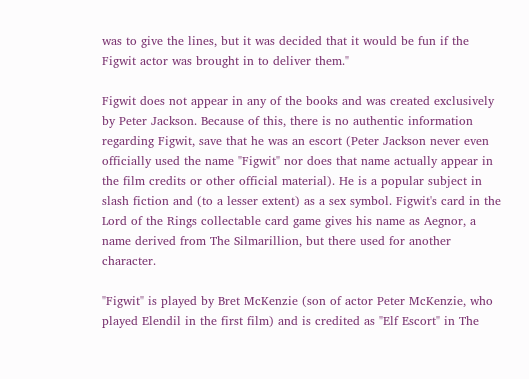was to give the lines, but it was decided that it would be fun if the Figwit actor was brought in to deliver them."

Figwit does not appear in any of the books and was created exclusively by Peter Jackson. Because of this, there is no authentic information regarding Figwit, save that he was an escort (Peter Jackson never even officially used the name "Figwit" nor does that name actually appear in the film credits or other official material). He is a popular subject in slash fiction and (to a lesser extent) as a sex symbol. Figwit's card in the Lord of the Rings collectable card game gives his name as Aegnor, a name derived from The Silmarillion, but there used for another character.

"Figwit" is played by Bret McKenzie (son of actor Peter McKenzie, who played Elendil in the first film) and is credited as "Elf Escort" in The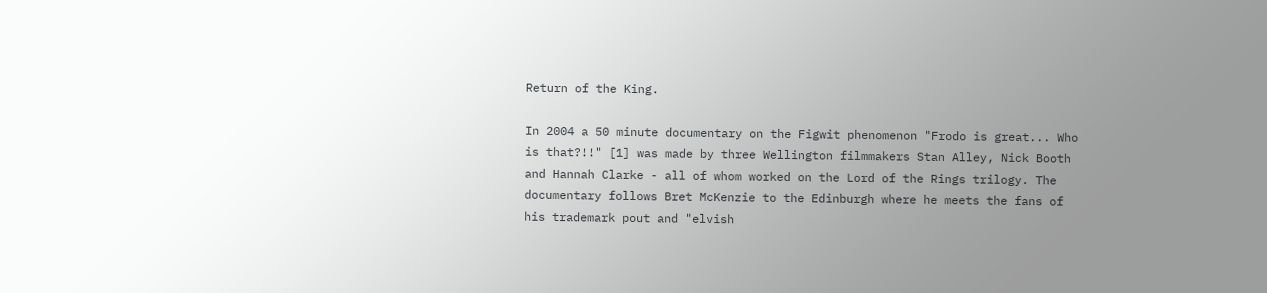Return of the King.

In 2004 a 50 minute documentary on the Figwit phenomenon "Frodo is great... Who is that?!!" [1] was made by three Wellington filmmakers Stan Alley, Nick Booth and Hannah Clarke - all of whom worked on the Lord of the Rings trilogy. The documentary follows Bret McKenzie to the Edinburgh where he meets the fans of his trademark pout and "elvish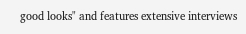good looks" and features extensive interviews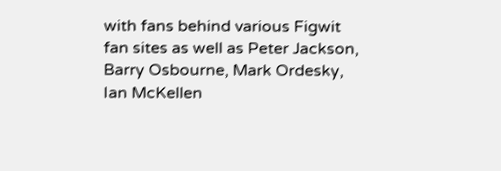with fans behind various Figwit fan sites as well as Peter Jackson, Barry Osbourne, Mark Ordesky, Ian McKellen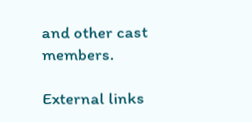and other cast members.

External links